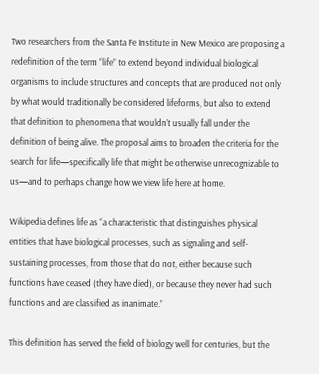Two researchers from the Santa Fe Institute in New Mexico are proposing a redefinition of the term “life” to extend beyond individual biological organisms to include structures and concepts that are produced not only by what would traditionally be considered lifeforms, but also to extend that definition to phenomena that wouldn’t usually fall under the definition of being alive. The proposal aims to broaden the criteria for the search for life—specifically life that might be otherwise unrecognizable to us—and to perhaps change how we view life here at home.

Wikipedia defines life as “a characteristic that distinguishes physical entities that have biological processes, such as signaling and self-sustaining processes, from those that do not, either because such functions have ceased (they have died), or because they never had such functions and are classified as inanimate.”

This definition has served the field of biology well for centuries, but the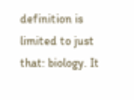definition is limited to just that: biology. It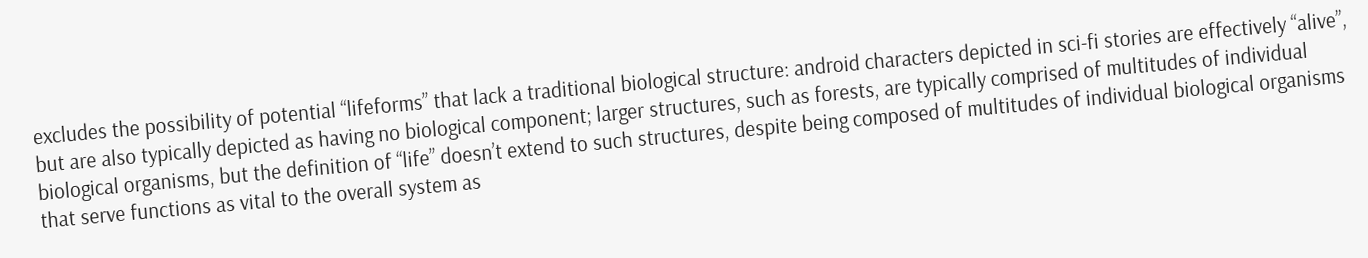excludes the possibility of potential “lifeforms” that lack a traditional biological structure: android characters depicted in sci-fi stories are effectively “alive”, but are also typically depicted as having no biological component; larger structures, such as forests, are typically comprised of multitudes of individual biological organisms, but the definition of “life” doesn’t extend to such structures, despite being composed of multitudes of individual biological organisms that serve functions as vital to the overall system as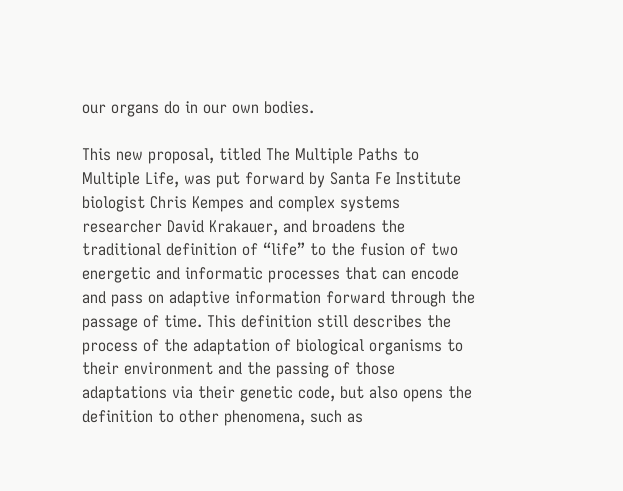our organs do in our own bodies.

This new proposal, titled The Multiple Paths to Multiple Life, was put forward by Santa Fe Institute biologist Chris Kempes and complex systems researcher David Krakauer, and broadens the traditional definition of “life” to the fusion of two energetic and informatic processes that can encode and pass on adaptive information forward through the passage of time. This definition still describes the process of the adaptation of biological organisms to their environment and the passing of those adaptations via their genetic code, but also opens the definition to other phenomena, such as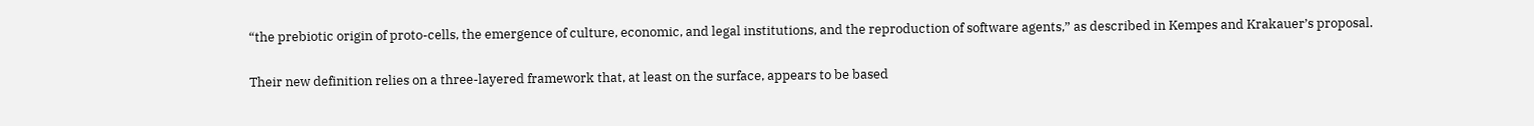“the prebiotic origin of proto-cells, the emergence of culture, economic, and legal institutions, and the reproduction of software agents,” as described in Kempes and Krakauer’s proposal.

Their new definition relies on a three-layered framework that, at least on the surface, appears to be based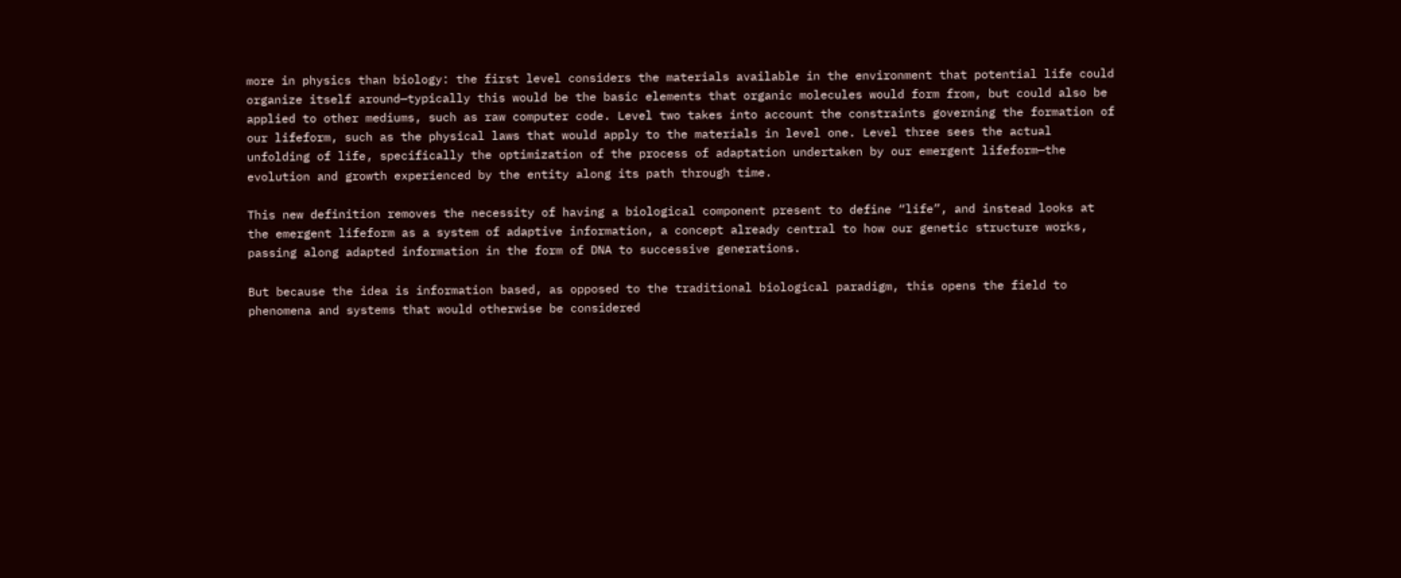more in physics than biology: the first level considers the materials available in the environment that potential life could organize itself around—typically this would be the basic elements that organic molecules would form from, but could also be applied to other mediums, such as raw computer code. Level two takes into account the constraints governing the formation of our lifeform, such as the physical laws that would apply to the materials in level one. Level three sees the actual unfolding of life, specifically the optimization of the process of adaptation undertaken by our emergent lifeform—the evolution and growth experienced by the entity along its path through time.

This new definition removes the necessity of having a biological component present to define “life”, and instead looks at the emergent lifeform as a system of adaptive information, a concept already central to how our genetic structure works, passing along adapted information in the form of DNA to successive generations.

But because the idea is information based, as opposed to the traditional biological paradigm, this opens the field to phenomena and systems that would otherwise be considered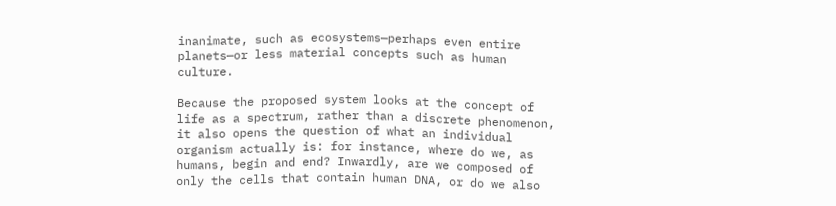inanimate, such as ecosystems—perhaps even entire planets—or less material concepts such as human culture.

Because the proposed system looks at the concept of life as a spectrum, rather than a discrete phenomenon, it also opens the question of what an individual organism actually is: for instance, where do we, as humans, begin and end? Inwardly, are we composed of only the cells that contain human DNA, or do we also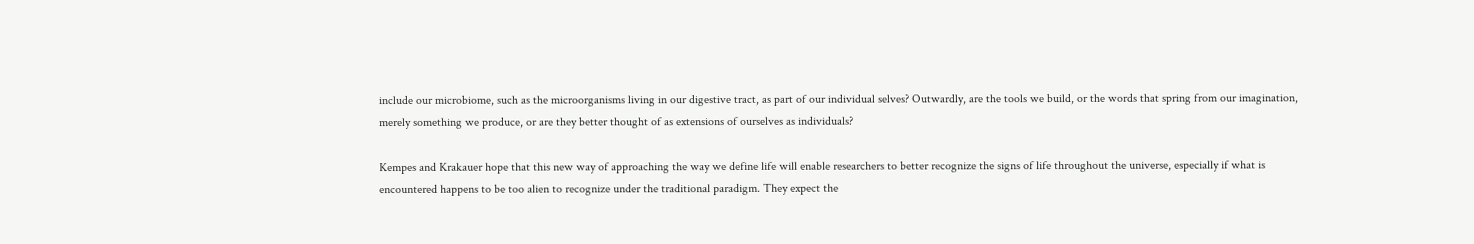include our microbiome, such as the microorganisms living in our digestive tract, as part of our individual selves? Outwardly, are the tools we build, or the words that spring from our imagination, merely something we produce, or are they better thought of as extensions of ourselves as individuals?

Kempes and Krakauer hope that this new way of approaching the way we define life will enable researchers to better recognize the signs of life throughout the universe, especially if what is encountered happens to be too alien to recognize under the traditional paradigm. They expect the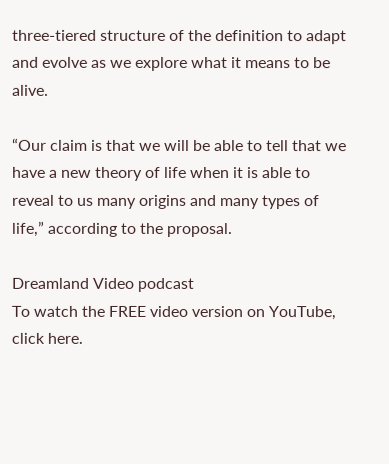three-tiered structure of the definition to adapt and evolve as we explore what it means to be alive.

“Our claim is that we will be able to tell that we have a new theory of life when it is able to reveal to us many origins and many types of life,” according to the proposal.

Dreamland Video podcast
To watch the FREE video version on YouTube, click here.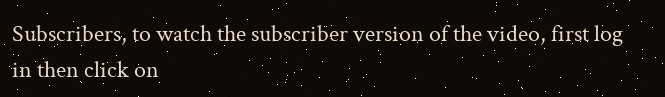Subscribers, to watch the subscriber version of the video, first log in then click on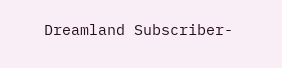Dreamland Subscriber-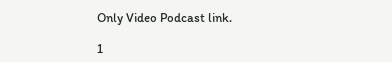Only Video Podcast link.

1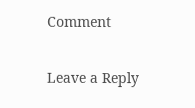Comment

Leave a Reply